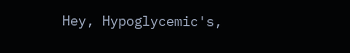Hey, Hypoglycemic's,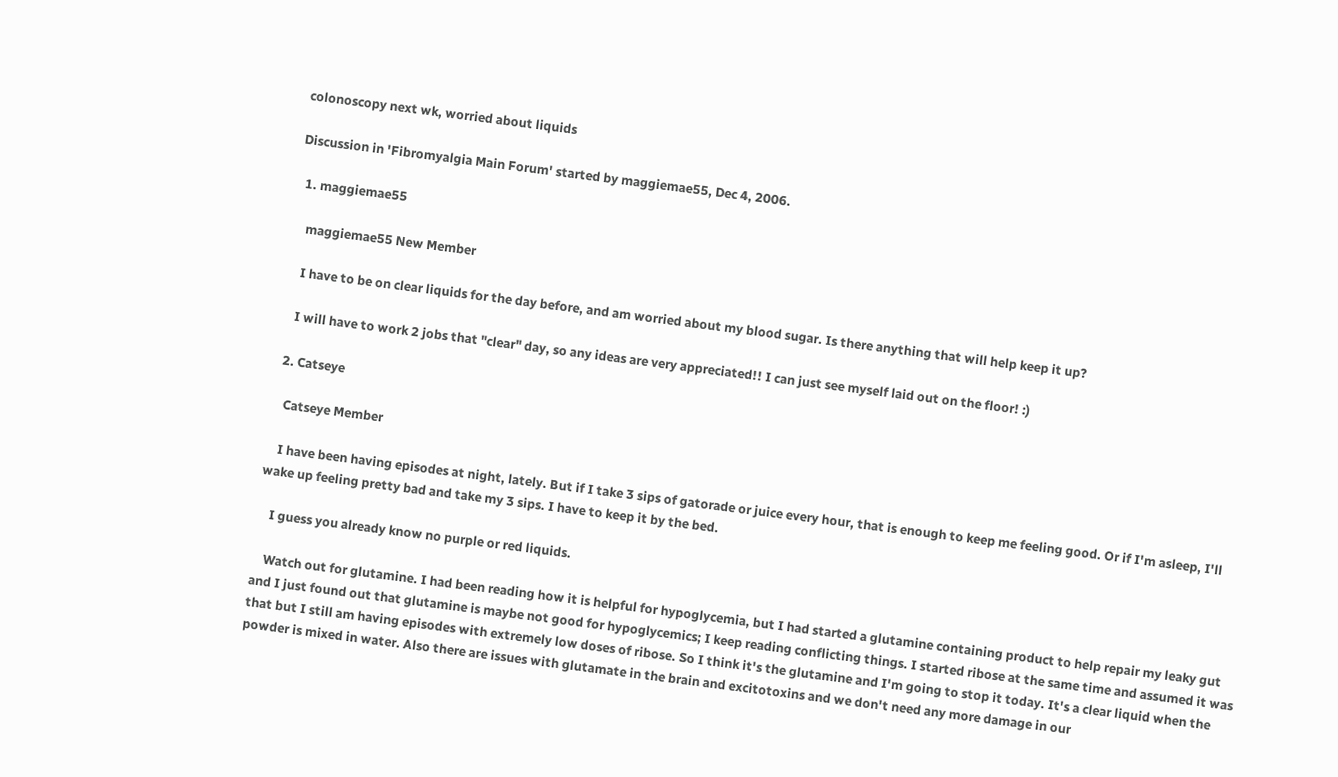colonoscopy next wk, worried about liquids

Discussion in 'Fibromyalgia Main Forum' started by maggiemae55, Dec 4, 2006.

  1. maggiemae55

    maggiemae55 New Member

    I have to be on clear liquids for the day before, and am worried about my blood sugar. Is there anything that will help keep it up?

    I will have to work 2 jobs that "clear" day, so any ideas are very appreciated!! I can just see myself laid out on the floor! :)

  2. Catseye

    Catseye Member

    I have been having episodes at night, lately. But if I take 3 sips of gatorade or juice every hour, that is enough to keep me feeling good. Or if I'm asleep, I'll wake up feeling pretty bad and take my 3 sips. I have to keep it by the bed.

    I guess you already know no purple or red liquids.

    Watch out for glutamine. I had been reading how it is helpful for hypoglycemia, but I had started a glutamine containing product to help repair my leaky gut and I just found out that glutamine is maybe not good for hypoglycemics; I keep reading conflicting things. I started ribose at the same time and assumed it was that but I still am having episodes with extremely low doses of ribose. So I think it's the glutamine and I'm going to stop it today. It's a clear liquid when the powder is mixed in water. Also there are issues with glutamate in the brain and excitotoxins and we don't need any more damage in our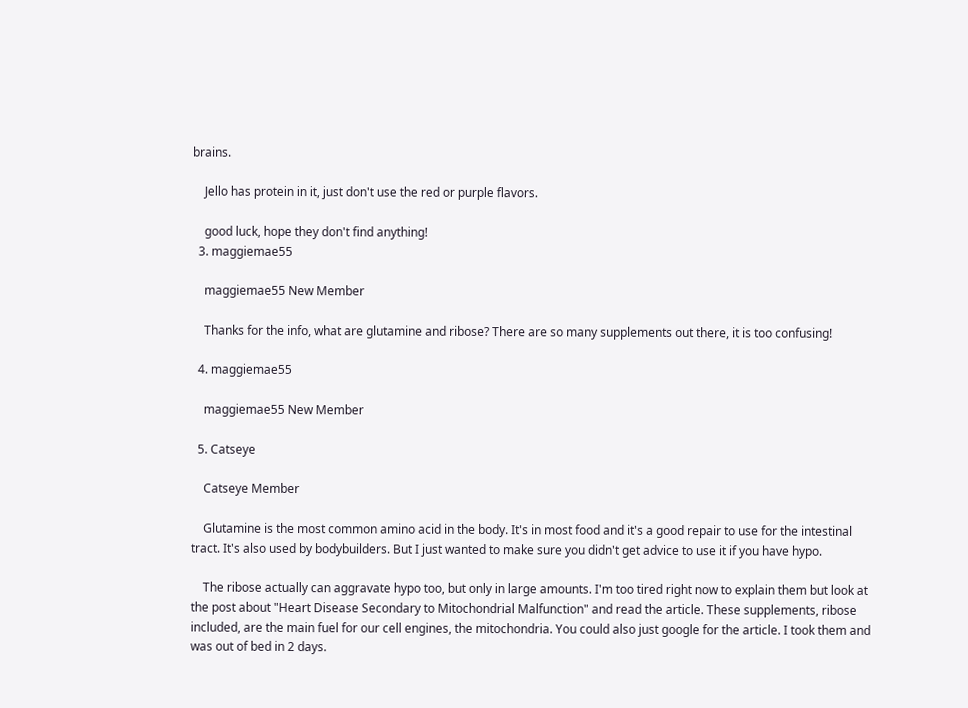brains.

    Jello has protein in it, just don't use the red or purple flavors.

    good luck, hope they don't find anything!
  3. maggiemae55

    maggiemae55 New Member

    Thanks for the info, what are glutamine and ribose? There are so many supplements out there, it is too confusing!

  4. maggiemae55

    maggiemae55 New Member

  5. Catseye

    Catseye Member

    Glutamine is the most common amino acid in the body. It's in most food and it's a good repair to use for the intestinal tract. It's also used by bodybuilders. But I just wanted to make sure you didn't get advice to use it if you have hypo.

    The ribose actually can aggravate hypo too, but only in large amounts. I'm too tired right now to explain them but look at the post about "Heart Disease Secondary to Mitochondrial Malfunction" and read the article. These supplements, ribose included, are the main fuel for our cell engines, the mitochondria. You could also just google for the article. I took them and was out of bed in 2 days.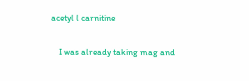acetyl l carnitine

    I was already taking mag and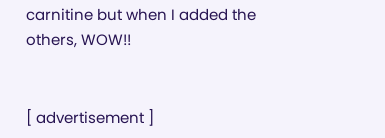carnitine but when I added the others, WOW!!


[ advertisement ]